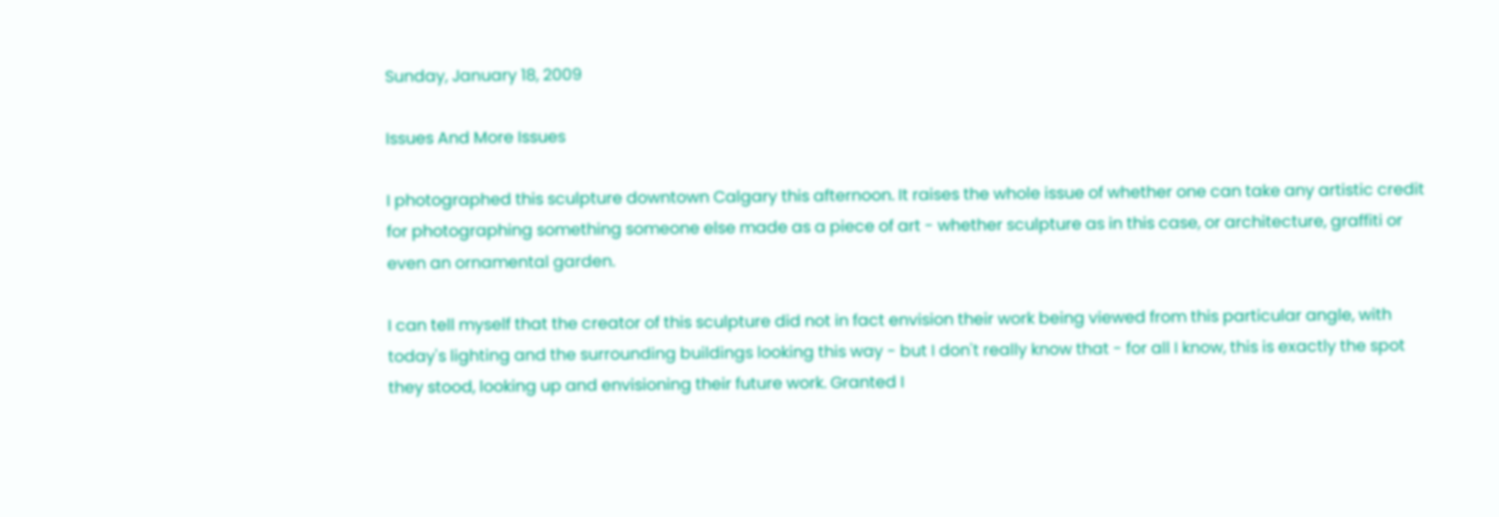Sunday, January 18, 2009

Issues And More Issues

I photographed this sculpture downtown Calgary this afternoon. It raises the whole issue of whether one can take any artistic credit for photographing something someone else made as a piece of art - whether sculpture as in this case, or architecture, graffiti or even an ornamental garden.

I can tell myself that the creator of this sculpture did not in fact envision their work being viewed from this particular angle, with today's lighting and the surrounding buildings looking this way - but I don't really know that - for all I know, this is exactly the spot they stood, looking up and envisioning their future work. Granted I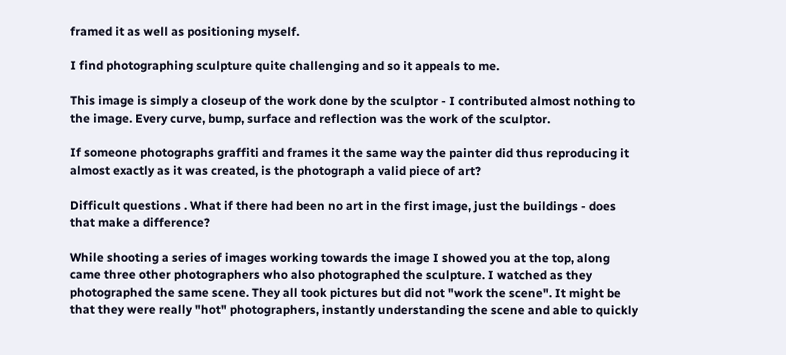framed it as well as positioning myself.

I find photographing sculpture quite challenging and so it appeals to me.

This image is simply a closeup of the work done by the sculptor - I contributed almost nothing to the image. Every curve, bump, surface and reflection was the work of the sculptor.

If someone photographs graffiti and frames it the same way the painter did thus reproducing it almost exactly as it was created, is the photograph a valid piece of art?

Difficult questions . What if there had been no art in the first image, just the buildings - does that make a difference?

While shooting a series of images working towards the image I showed you at the top, along came three other photographers who also photographed the sculpture. I watched as they photographed the same scene. They all took pictures but did not "work the scene". It might be that they were really "hot" photographers, instantly understanding the scene and able to quickly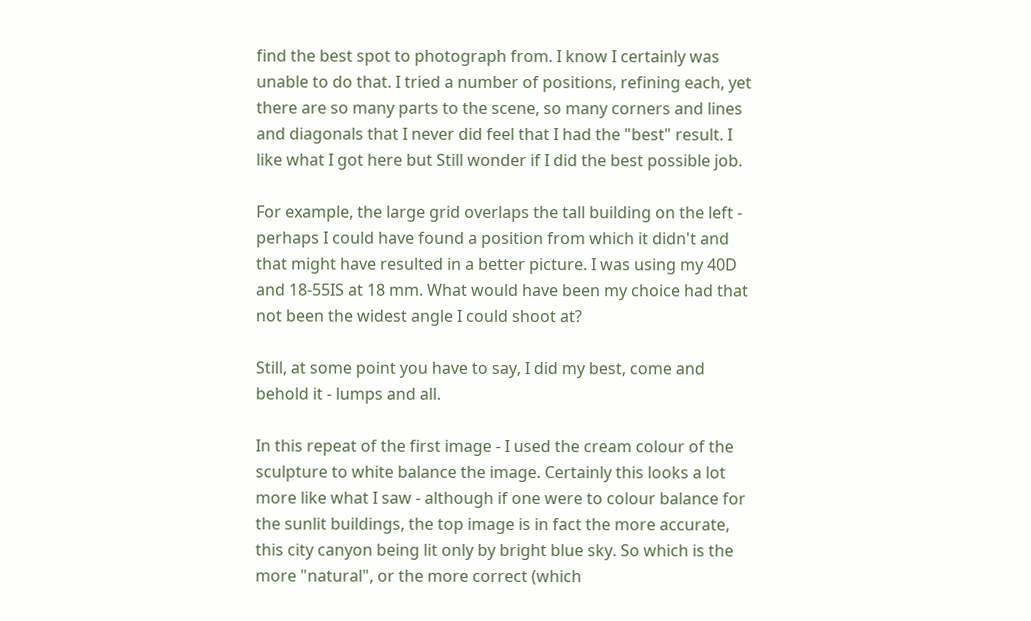find the best spot to photograph from. I know I certainly was unable to do that. I tried a number of positions, refining each, yet there are so many parts to the scene, so many corners and lines and diagonals that I never did feel that I had the "best" result. I like what I got here but Still wonder if I did the best possible job.

For example, the large grid overlaps the tall building on the left - perhaps I could have found a position from which it didn't and that might have resulted in a better picture. I was using my 40D and 18-55IS at 18 mm. What would have been my choice had that not been the widest angle I could shoot at?

Still, at some point you have to say, I did my best, come and behold it - lumps and all.

In this repeat of the first image - I used the cream colour of the sculpture to white balance the image. Certainly this looks a lot more like what I saw - although if one were to colour balance for the sunlit buildings, the top image is in fact the more accurate, this city canyon being lit only by bright blue sky. So which is the more "natural", or the more correct (which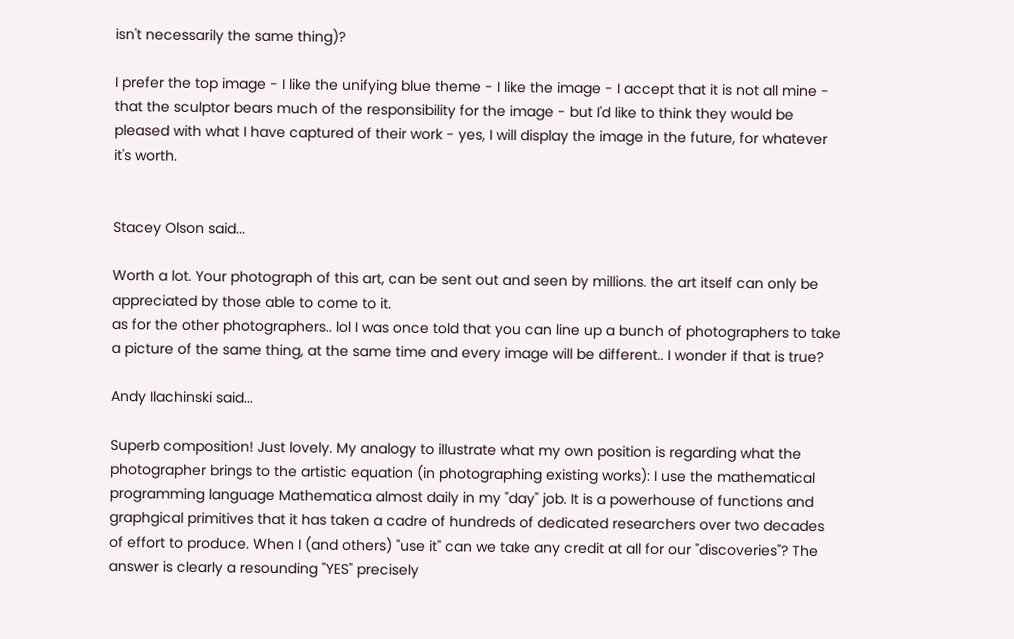isn't necessarily the same thing)?

I prefer the top image - I like the unifying blue theme - I like the image - I accept that it is not all mine - that the sculptor bears much of the responsibility for the image - but I'd like to think they would be pleased with what I have captured of their work - yes, I will display the image in the future, for whatever it's worth.


Stacey Olson said...

Worth a lot. Your photograph of this art, can be sent out and seen by millions. the art itself can only be appreciated by those able to come to it.
as for the other photographers.. lol I was once told that you can line up a bunch of photographers to take a picture of the same thing, at the same time and every image will be different.. I wonder if that is true?

Andy Ilachinski said...

Superb composition! Just lovely. My analogy to illustrate what my own position is regarding what the photographer brings to the artistic equation (in photographing existing works): I use the mathematical programming language Mathematica almost daily in my "day" job. It is a powerhouse of functions and graphgical primitives that it has taken a cadre of hundreds of dedicated researchers over two decades of effort to produce. When I (and others) "use it" can we take any credit at all for our "discoveries"? The answer is clearly a resounding "YES" precisely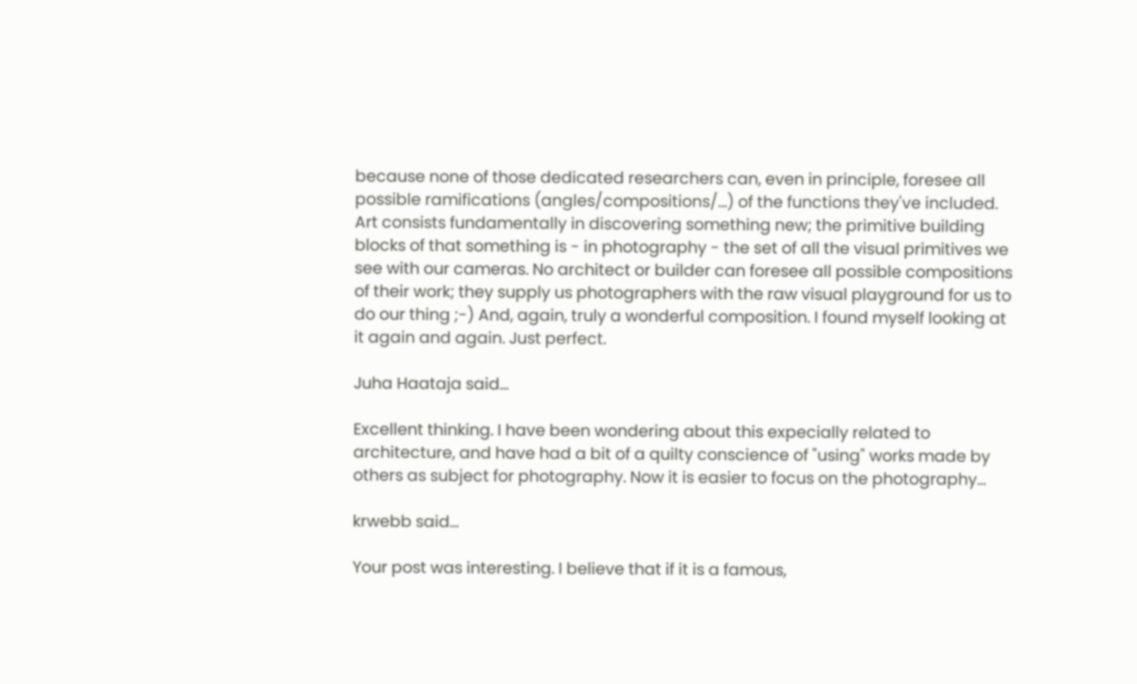because none of those dedicated researchers can, even in principle, foresee all possible ramifications (angles/compositions/...) of the functions they've included. Art consists fundamentally in discovering something new; the primitive building blocks of that something is - in photography - the set of all the visual primitives we see with our cameras. No architect or builder can foresee all possible compositions of their work; they supply us photographers with the raw visual playground for us to do our thing ;-) And, again, truly a wonderful composition. I found myself looking at it again and again. Just perfect.

Juha Haataja said...

Excellent thinking. I have been wondering about this expecially related to architecture, and have had a bit of a quilty conscience of "using" works made by others as subject for photography. Now it is easier to focus on the photography...

krwebb said...

Your post was interesting. I believe that if it is a famous,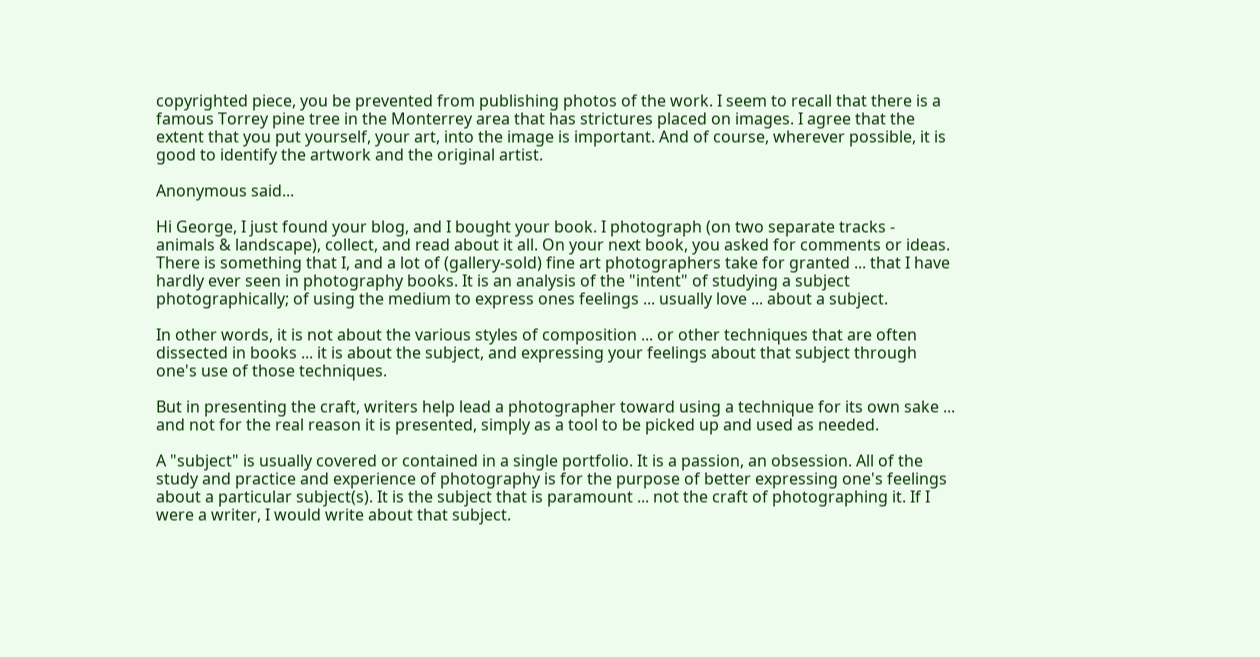copyrighted piece, you be prevented from publishing photos of the work. I seem to recall that there is a famous Torrey pine tree in the Monterrey area that has strictures placed on images. I agree that the extent that you put yourself, your art, into the image is important. And of course, wherever possible, it is good to identify the artwork and the original artist.

Anonymous said...

Hi George, I just found your blog, and I bought your book. I photograph (on two separate tracks - animals & landscape), collect, and read about it all. On your next book, you asked for comments or ideas. There is something that I, and a lot of (gallery-sold) fine art photographers take for granted ... that I have hardly ever seen in photography books. It is an analysis of the "intent" of studying a subject photographically; of using the medium to express ones feelings ... usually love ... about a subject.

In other words, it is not about the various styles of composition ... or other techniques that are often dissected in books ... it is about the subject, and expressing your feelings about that subject through one's use of those techniques.

But in presenting the craft, writers help lead a photographer toward using a technique for its own sake ... and not for the real reason it is presented, simply as a tool to be picked up and used as needed.

A "subject" is usually covered or contained in a single portfolio. It is a passion, an obsession. All of the study and practice and experience of photography is for the purpose of better expressing one's feelings about a particular subject(s). It is the subject that is paramount ... not the craft of photographing it. If I were a writer, I would write about that subject.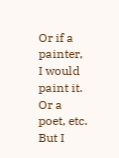Or if a painter, I would paint it. Or a poet, etc. But I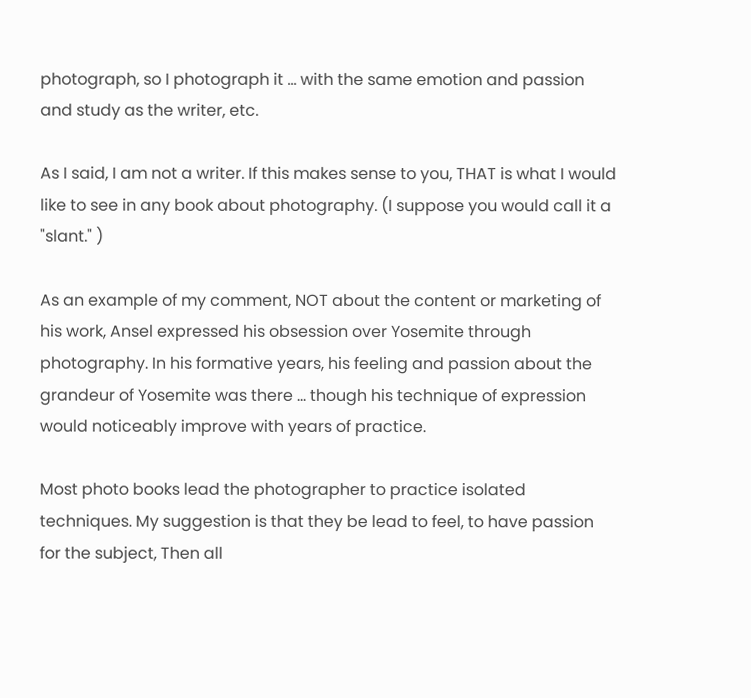photograph, so I photograph it ... with the same emotion and passion and study as the writer, etc.

As I said, I am not a writer. If this makes sense to you, THAT is what I would like to see in any book about photography. (I suppose you would call it a "slant." )

As an example of my comment, NOT about the content or marketing of his work, Ansel expressed his obsession over Yosemite through photography. In his formative years, his feeling and passion about the grandeur of Yosemite was there ... though his technique of expression would noticeably improve with years of practice.

Most photo books lead the photographer to practice isolated techniques. My suggestion is that they be lead to feel, to have passion for the subject, Then all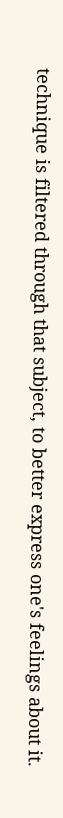technique is filtered through that subject, to better express one's feelings about it.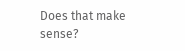Does that make sense?